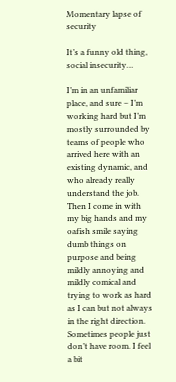Momentary lapse of security

It’s a funny old thing, social insecurity…

I’m in an unfamiliar place, and sure – I’m working hard but I’m mostly surrounded by teams of people who arrived here with an existing dynamic, and who already really understand the job. Then I come in with my big hands and my oafish smile saying dumb things on purpose and being mildly annoying and mildly comical and trying to work as hard as I can but not always in the right direction. Sometimes people just don’t have room. I feel a bit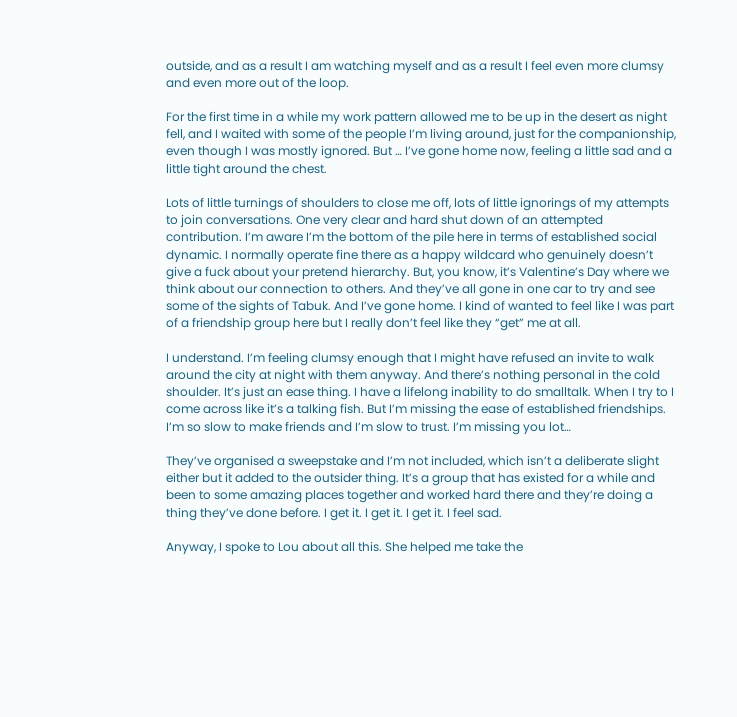outside, and as a result I am watching myself and as a result I feel even more clumsy and even more out of the loop.

For the first time in a while my work pattern allowed me to be up in the desert as night fell, and I waited with some of the people I’m living around, just for the companionship, even though I was mostly ignored. But … I’ve gone home now, feeling a little sad and a little tight around the chest.

Lots of little turnings of shoulders to close me off, lots of little ignorings of my attempts to join conversations. One very clear and hard shut down of an attempted contribution. I’m aware I’m the bottom of the pile here in terms of established social dynamic. I normally operate fine there as a happy wildcard who genuinely doesn’t give a fuck about your pretend hierarchy. But, you know, it’s Valentine’s Day where we think about our connection to others. And they’ve all gone in one car to try and see some of the sights of Tabuk. And I’ve gone home. I kind of wanted to feel like I was part of a friendship group here but I really don’t feel like they “get” me at all.

I understand. I’m feeling clumsy enough that I might have refused an invite to walk around the city at night with them anyway. And there’s nothing personal in the cold shoulder. It’s just an ease thing. I have a lifelong inability to do smalltalk. When I try to I come across like it’s a talking fish. But I’m missing the ease of established friendships. I’m so slow to make friends and I’m slow to trust. I’m missing you lot…

They’ve organised a sweepstake and I’m not included, which isn’t a deliberate slight either but it added to the outsider thing. It’s a group that has existed for a while and been to some amazing places together and worked hard there and they’re doing a thing they’ve done before. I get it. I get it. I get it. I feel sad.

Anyway, I spoke to Lou about all this. She helped me take the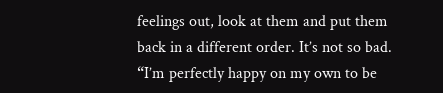feelings out, look at them and put them back in a different order. It’s not so bad. “I’m perfectly happy on my own to be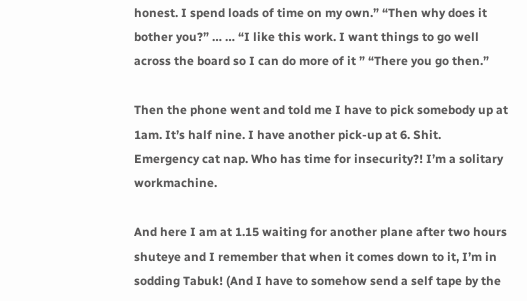honest. I spend loads of time on my own.” “Then why does it bother you?” … … “I like this work. I want things to go well across the board so I can do more of it ” “There you go then.”

Then the phone went and told me I have to pick somebody up at 1am. It’s half nine. I have another pick-up at 6. Shit. Emergency cat nap. Who has time for insecurity?! I’m a solitary workmachine.

And here I am at 1.15 waiting for another plane after two hours shuteye and I remember that when it comes down to it, I’m in sodding Tabuk! (And I have to somehow send a self tape by the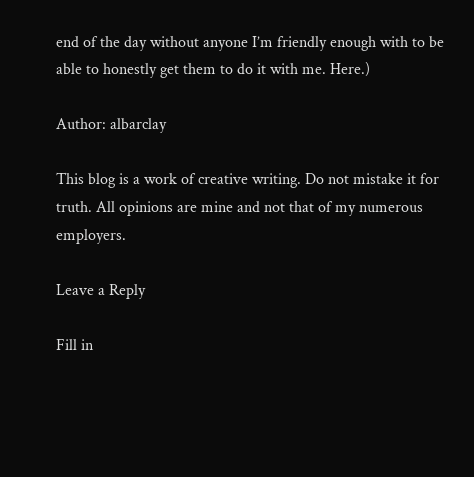end of the day without anyone I’m friendly enough with to be able to honestly get them to do it with me. Here.)

Author: albarclay

This blog is a work of creative writing. Do not mistake it for truth. All opinions are mine and not that of my numerous employers.

Leave a Reply

Fill in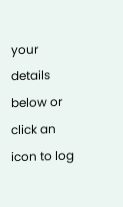your details below or click an icon to log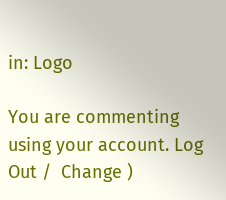in: Logo

You are commenting using your account. Log Out /  Change )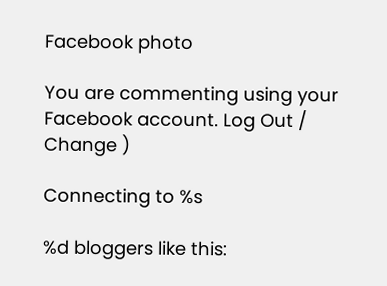Facebook photo

You are commenting using your Facebook account. Log Out /  Change )

Connecting to %s

%d bloggers like this: